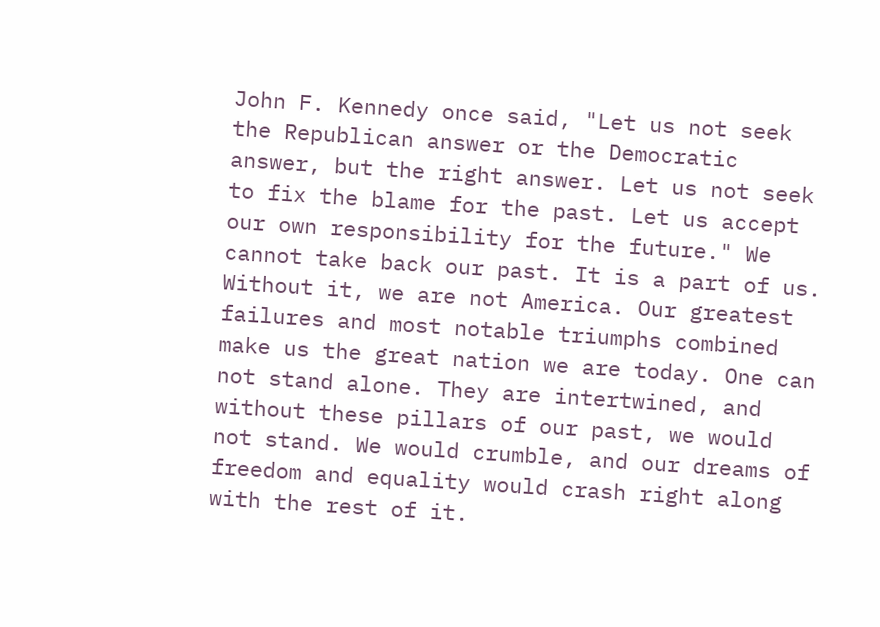John F. Kennedy once said, "Let us not seek the Republican answer or the Democratic answer, but the right answer. Let us not seek to fix the blame for the past. Let us accept our own responsibility for the future." We cannot take back our past. It is a part of us. Without it, we are not America. Our greatest failures and most notable triumphs combined make us the great nation we are today. One can not stand alone. They are intertwined, and without these pillars of our past, we would not stand. We would crumble, and our dreams of freedom and equality would crash right along with the rest of it.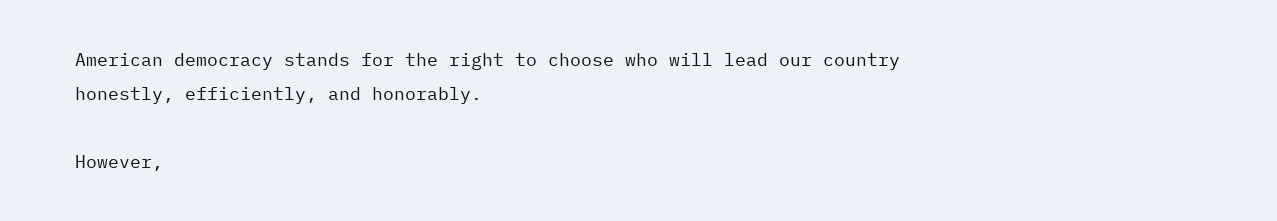American democracy stands for the right to choose who will lead our country honestly, efficiently, and honorably.

However,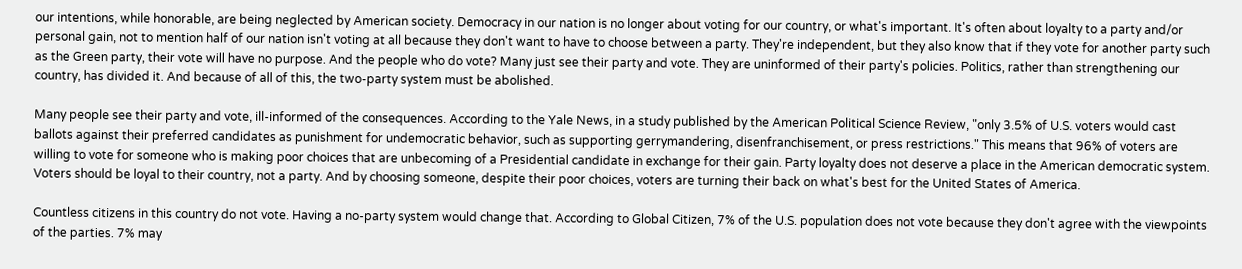our intentions, while honorable, are being neglected by American society. Democracy in our nation is no longer about voting for our country, or what's important. It's often about loyalty to a party and/or personal gain, not to mention half of our nation isn't voting at all because they don't want to have to choose between a party. They're independent, but they also know that if they vote for another party such as the Green party, their vote will have no purpose. And the people who do vote? Many just see their party and vote. They are uninformed of their party's policies. Politics, rather than strengthening our country, has divided it. And because of all of this, the two-party system must be abolished.

Many people see their party and vote, ill-informed of the consequences. According to the Yale News, in a study published by the American Political Science Review, "only 3.5% of U.S. voters would cast ballots against their preferred candidates as punishment for undemocratic behavior, such as supporting gerrymandering, disenfranchisement, or press restrictions." This means that 96% of voters are willing to vote for someone who is making poor choices that are unbecoming of a Presidential candidate in exchange for their gain. Party loyalty does not deserve a place in the American democratic system. Voters should be loyal to their country, not a party. And by choosing someone, despite their poor choices, voters are turning their back on what's best for the United States of America.

Countless citizens in this country do not vote. Having a no-party system would change that. According to Global Citizen, 7% of the U.S. population does not vote because they don't agree with the viewpoints of the parties. 7% may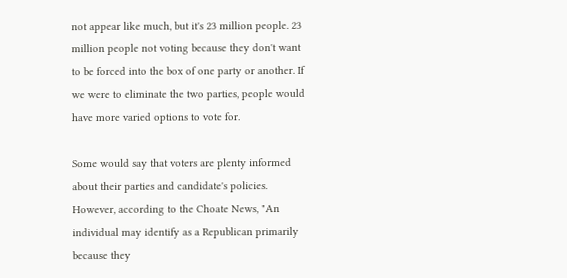not appear like much, but it's 23 million people. 23 million people not voting because they don't want to be forced into the box of one party or another. If we were to eliminate the two parties, people would have more varied options to vote for.

Some would say that voters are plenty informed about their parties and candidate's policies. However, according to the Choate News, "An individual may identify as a Republican primarily because they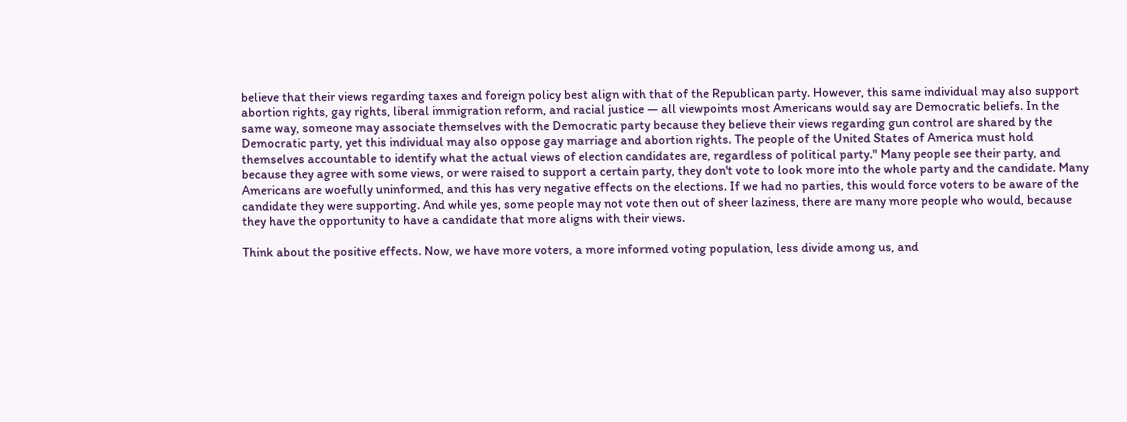believe that their views regarding taxes and foreign policy best align with that of the Republican party. However, this same individual may also support abortion rights, gay rights, liberal immigration reform, and racial justice — all viewpoints most Americans would say are Democratic beliefs. In the same way, someone may associate themselves with the Democratic party because they believe their views regarding gun control are shared by the Democratic party, yet this individual may also oppose gay marriage and abortion rights. The people of the United States of America must hold themselves accountable to identify what the actual views of election candidates are, regardless of political party." Many people see their party, and because they agree with some views, or were raised to support a certain party, they don't vote to look more into the whole party and the candidate. Many Americans are woefully uninformed, and this has very negative effects on the elections. If we had no parties, this would force voters to be aware of the candidate they were supporting. And while yes, some people may not vote then out of sheer laziness, there are many more people who would, because they have the opportunity to have a candidate that more aligns with their views.

Think about the positive effects. Now, we have more voters, a more informed voting population, less divide among us, and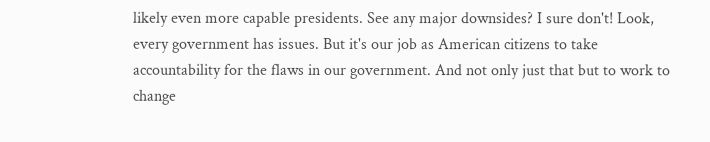likely even more capable presidents. See any major downsides? I sure don't! Look, every government has issues. But it's our job as American citizens to take accountability for the flaws in our government. And not only just that but to work to change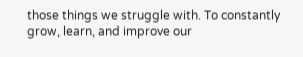those things we struggle with. To constantly grow, learn, and improve our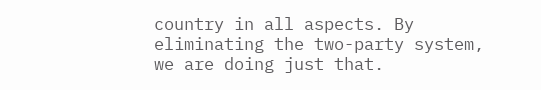country in all aspects. By eliminating the two-party system, we are doing just that.